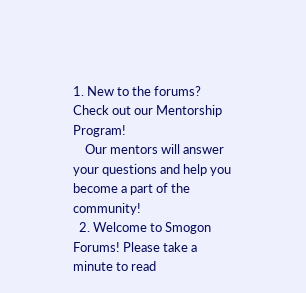1. New to the forums? Check out our Mentorship Program!
    Our mentors will answer your questions and help you become a part of the community!
  2. Welcome to Smogon Forums! Please take a minute to read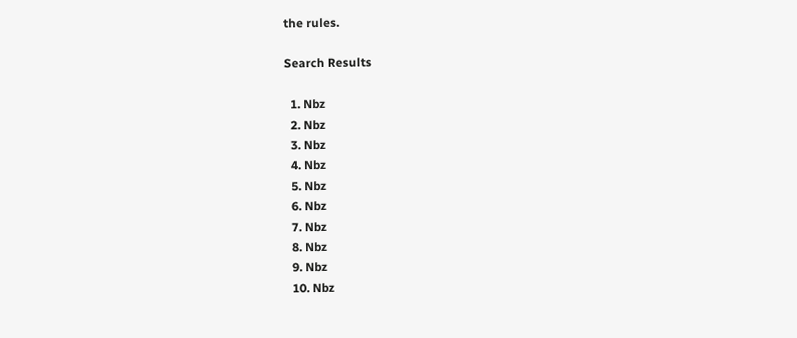the rules.

Search Results

  1. Nbz
  2. Nbz
  3. Nbz
  4. Nbz
  5. Nbz
  6. Nbz
  7. Nbz
  8. Nbz
  9. Nbz
  10. Nbz